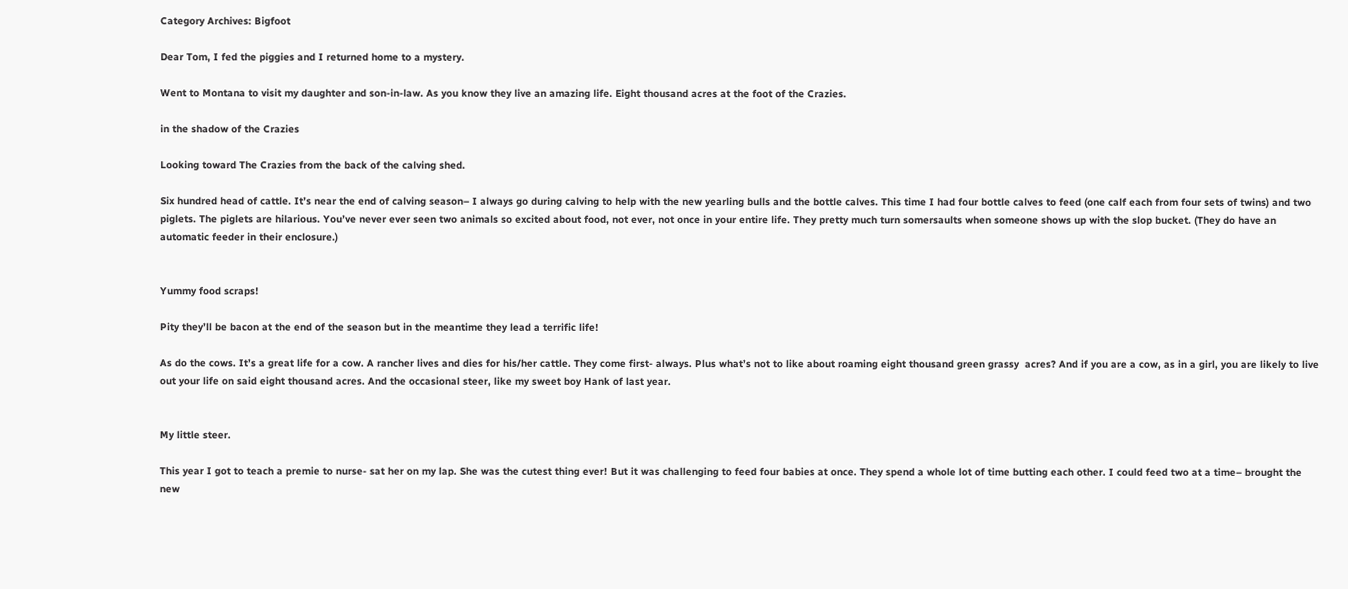Category Archives: Bigfoot

Dear Tom, I fed the piggies and I returned home to a mystery.

Went to Montana to visit my daughter and son-in-law. As you know they live an amazing life. Eight thousand acres at the foot of the Crazies.

in the shadow of the Crazies

Looking toward The Crazies from the back of the calving shed.

Six hundred head of cattle. It’s near the end of calving season– I always go during calving to help with the new yearling bulls and the bottle calves. This time I had four bottle calves to feed (one calf each from four sets of twins) and two piglets. The piglets are hilarious. You’ve never ever seen two animals so excited about food, not ever, not once in your entire life. They pretty much turn somersaults when someone shows up with the slop bucket. (They do have an automatic feeder in their enclosure.)


Yummy food scraps!

Pity they’ll be bacon at the end of the season but in the meantime they lead a terrific life!

As do the cows. It’s a great life for a cow. A rancher lives and dies for his/her cattle. They come first- always. Plus what’s not to like about roaming eight thousand green grassy  acres? And if you are a cow, as in a girl, you are likely to live out your life on said eight thousand acres. And the occasional steer, like my sweet boy Hank of last year.


My little steer.

This year I got to teach a premie to nurse- sat her on my lap. She was the cutest thing ever! But it was challenging to feed four babies at once. They spend a whole lot of time butting each other. I could feed two at a time– brought the new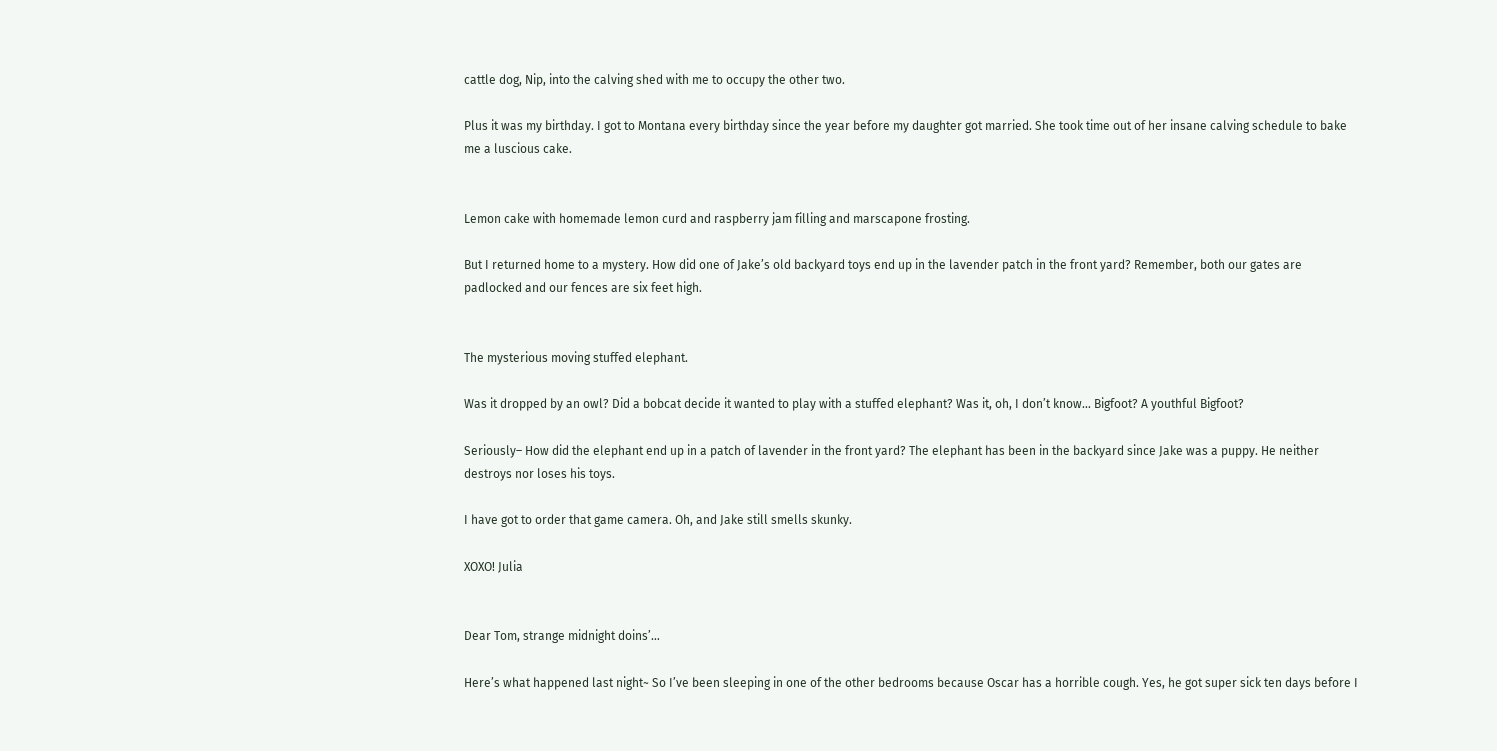cattle dog, Nip, into the calving shed with me to occupy the other two.

Plus it was my birthday. I got to Montana every birthday since the year before my daughter got married. She took time out of her insane calving schedule to bake me a luscious cake.


Lemon cake with homemade lemon curd and raspberry jam filling and marscapone frosting.

But I returned home to a mystery. How did one of Jake’s old backyard toys end up in the lavender patch in the front yard? Remember, both our gates are padlocked and our fences are six feet high.


The mysterious moving stuffed elephant.

Was it dropped by an owl? Did a bobcat decide it wanted to play with a stuffed elephant? Was it, oh, I don’t know… Bigfoot? A youthful Bigfoot?

Seriously– How did the elephant end up in a patch of lavender in the front yard? The elephant has been in the backyard since Jake was a puppy. He neither destroys nor loses his toys.

I have got to order that game camera. Oh, and Jake still smells skunky.

XOXO! Julia


Dear Tom, strange midnight doins’…

Here’s what happened last night~ So I’ve been sleeping in one of the other bedrooms because Oscar has a horrible cough. Yes, he got super sick ten days before I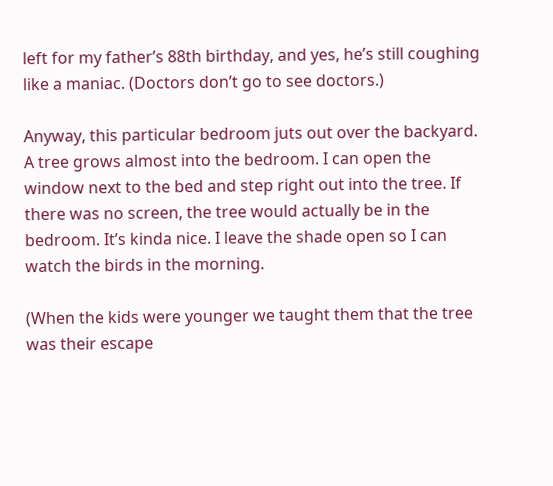left for my father’s 88th birthday, and yes, he’s still coughing like a maniac. (Doctors don’t go to see doctors.)

Anyway, this particular bedroom juts out over the backyard. A tree grows almost into the bedroom. I can open the window next to the bed and step right out into the tree. If there was no screen, the tree would actually be in the bedroom. It’s kinda nice. I leave the shade open so I can watch the birds in the morning.

(When the kids were younger we taught them that the tree was their escape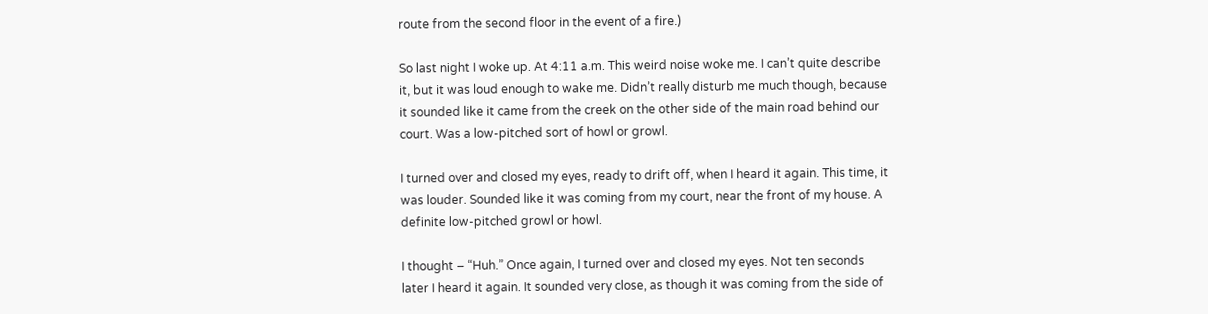route from the second floor in the event of a fire.)

So last night I woke up. At 4:11 a.m. This weird noise woke me. I can’t quite describe it, but it was loud enough to wake me. Didn’t really disturb me much though, because it sounded like it came from the creek on the other side of the main road behind our court. Was a low-pitched sort of howl or growl.

I turned over and closed my eyes, ready to drift off, when I heard it again. This time, it was louder. Sounded like it was coming from my court, near the front of my house. A definite low-pitched growl or howl.

I thought – “Huh.” Once again, I turned over and closed my eyes. Not ten seconds later I heard it again. It sounded very close, as though it was coming from the side of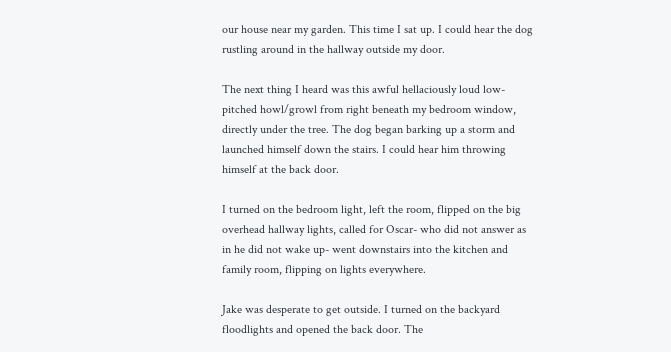our house near my garden. This time I sat up. I could hear the dog rustling around in the hallway outside my door.

The next thing I heard was this awful hellaciously loud low-pitched howl/growl from right beneath my bedroom window, directly under the tree. The dog began barking up a storm and launched himself down the stairs. I could hear him throwing himself at the back door.

I turned on the bedroom light, left the room, flipped on the big overhead hallway lights, called for Oscar- who did not answer as in he did not wake up- went downstairs into the kitchen and family room, flipping on lights everywhere.

Jake was desperate to get outside. I turned on the backyard floodlights and opened the back door. The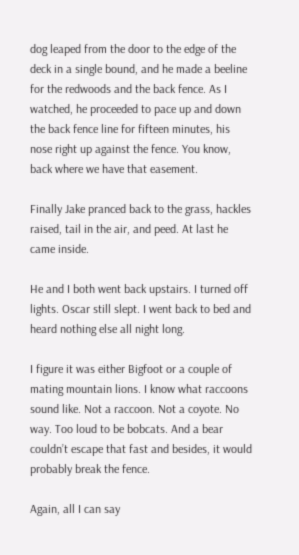dog leaped from the door to the edge of the deck in a single bound, and he made a beeline for the redwoods and the back fence. As I watched, he proceeded to pace up and down the back fence line for fifteen minutes, his nose right up against the fence. You know, back where we have that easement.

Finally Jake pranced back to the grass, hackles raised, tail in the air, and peed. At last he came inside.

He and I both went back upstairs. I turned off lights. Oscar still slept. I went back to bed and heard nothing else all night long.

I figure it was either Bigfoot or a couple of mating mountain lions. I know what raccoons sound like. Not a raccoon. Not a coyote. No way. Too loud to be bobcats. And a bear couldn’t escape that fast and besides, it would probably break the fence.

Again, all I can say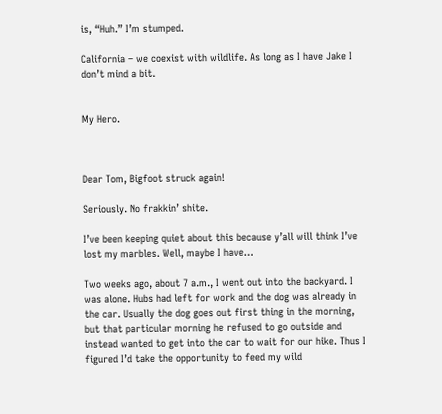is, “Huh.” I’m stumped.

California – we coexist with wildlife. As long as I have Jake I don’t mind a bit.


My Hero.



Dear Tom, Bigfoot struck again!

Seriously. No frakkin’ shite.

I’ve been keeping quiet about this because y’all will think I’ve lost my marbles. Well, maybe I have…

Two weeks ago, about 7 a.m., I went out into the backyard. I was alone. Hubs had left for work and the dog was already in the car. Usually the dog goes out first thing in the morning, but that particular morning he refused to go outside and instead wanted to get into the car to wait for our hike. Thus I figured I’d take the opportunity to feed my wild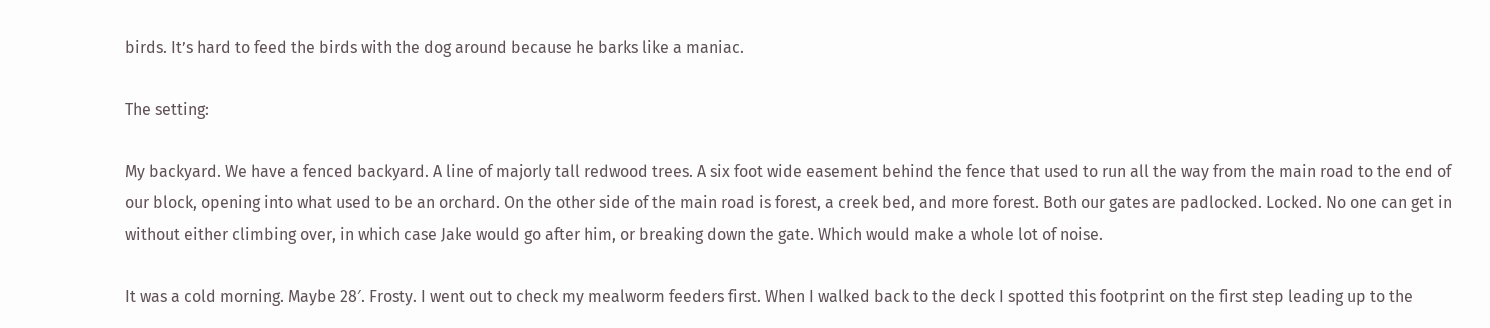birds. It’s hard to feed the birds with the dog around because he barks like a maniac.

The setting:

My backyard. We have a fenced backyard. A line of majorly tall redwood trees. A six foot wide easement behind the fence that used to run all the way from the main road to the end of our block, opening into what used to be an orchard. On the other side of the main road is forest, a creek bed, and more forest. Both our gates are padlocked. Locked. No one can get in without either climbing over, in which case Jake would go after him, or breaking down the gate. Which would make a whole lot of noise.

It was a cold morning. Maybe 28′. Frosty. I went out to check my mealworm feeders first. When I walked back to the deck I spotted this footprint on the first step leading up to the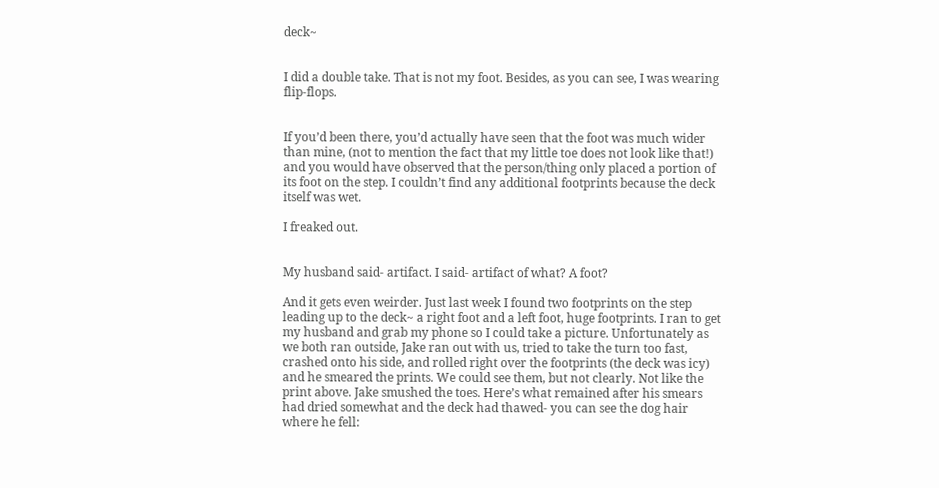deck~


I did a double take. That is not my foot. Besides, as you can see, I was wearing flip-flops.


If you’d been there, you’d actually have seen that the foot was much wider than mine, (not to mention the fact that my little toe does not look like that!) and you would have observed that the person/thing only placed a portion of its foot on the step. I couldn’t find any additional footprints because the deck itself was wet.

I freaked out.


My husband said- artifact. I said- artifact of what? A foot?

And it gets even weirder. Just last week I found two footprints on the step leading up to the deck~ a right foot and a left foot, huge footprints. I ran to get my husband and grab my phone so I could take a picture. Unfortunately as we both ran outside, Jake ran out with us, tried to take the turn too fast, crashed onto his side, and rolled right over the footprints (the deck was icy) and he smeared the prints. We could see them, but not clearly. Not like the print above. Jake smushed the toes. Here’s what remained after his smears had dried somewhat and the deck had thawed- you can see the dog hair where he fell: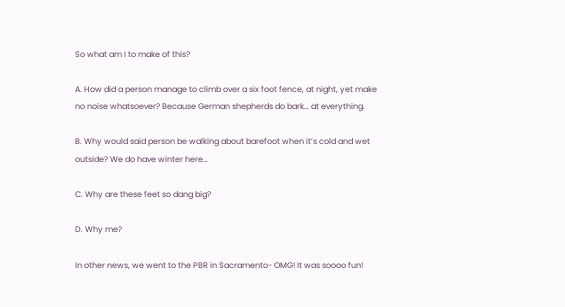So what am I to make of this?

A. How did a person manage to climb over a six foot fence, at night, yet make no noise whatsoever? Because German shepherds do bark… at everything.

B. Why would said person be walking about barefoot when it’s cold and wet outside? We do have winter here…

C. Why are these feet so dang big?

D. Why me?

In other news, we went to the PBR in Sacramento- OMG! It was soooo fun!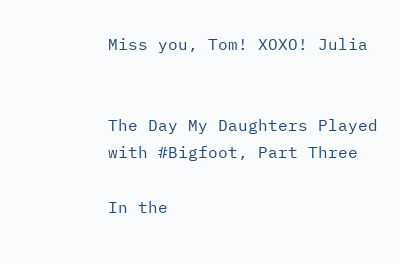Miss you, Tom! XOXO! Julia


The Day My Daughters Played with #Bigfoot, Part Three

In the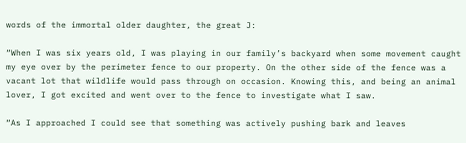words of the immortal older daughter, the great J:

“When I was six years old, I was playing in our family’s backyard when some movement caught my eye over by the perimeter fence to our property. On the other side of the fence was a vacant lot that wildlife would pass through on occasion. Knowing this, and being an animal lover, I got excited and went over to the fence to investigate what I saw.

“As I approached I could see that something was actively pushing bark and leaves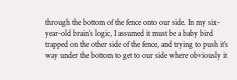through the bottom of the fence onto our side. In my six-year-old brain’s logic, I assumed it must be a baby bird trapped on the other side of the fence, and trying to push it’s way under the bottom to get to our side where obviously it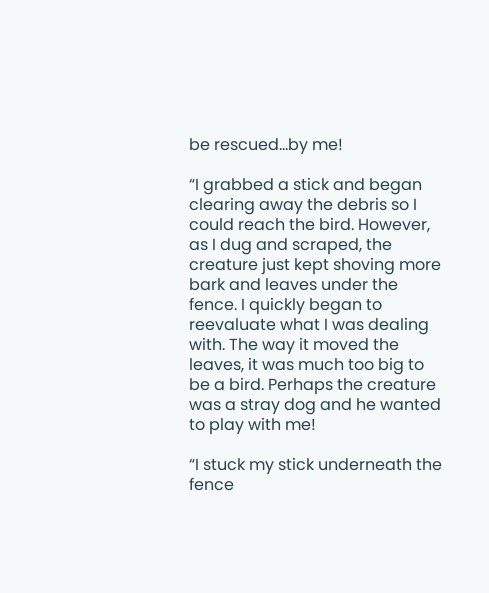be rescued…by me!

“I grabbed a stick and began clearing away the debris so I could reach the bird. However, as I dug and scraped, the creature just kept shoving more bark and leaves under the fence. I quickly began to reevaluate what I was dealing with. The way it moved the leaves, it was much too big to be a bird. Perhaps the creature was a stray dog and he wanted to play with me!

“I stuck my stick underneath the fence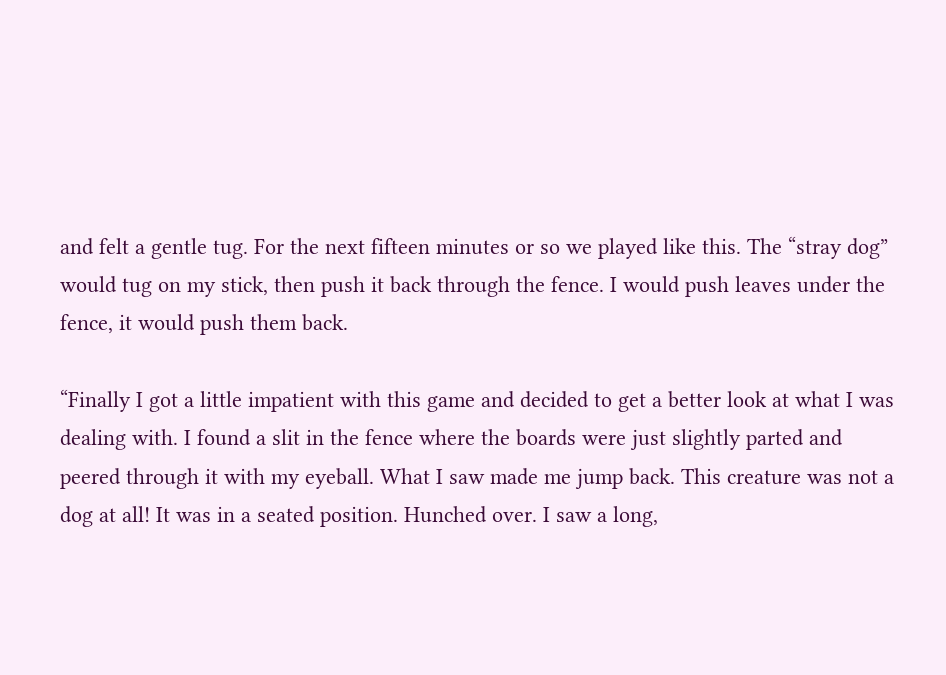and felt a gentle tug. For the next fifteen minutes or so we played like this. The “stray dog” would tug on my stick, then push it back through the fence. I would push leaves under the fence, it would push them back.

“Finally I got a little impatient with this game and decided to get a better look at what I was dealing with. I found a slit in the fence where the boards were just slightly parted and peered through it with my eyeball. What I saw made me jump back. This creature was not a dog at all! It was in a seated position. Hunched over. I saw a long,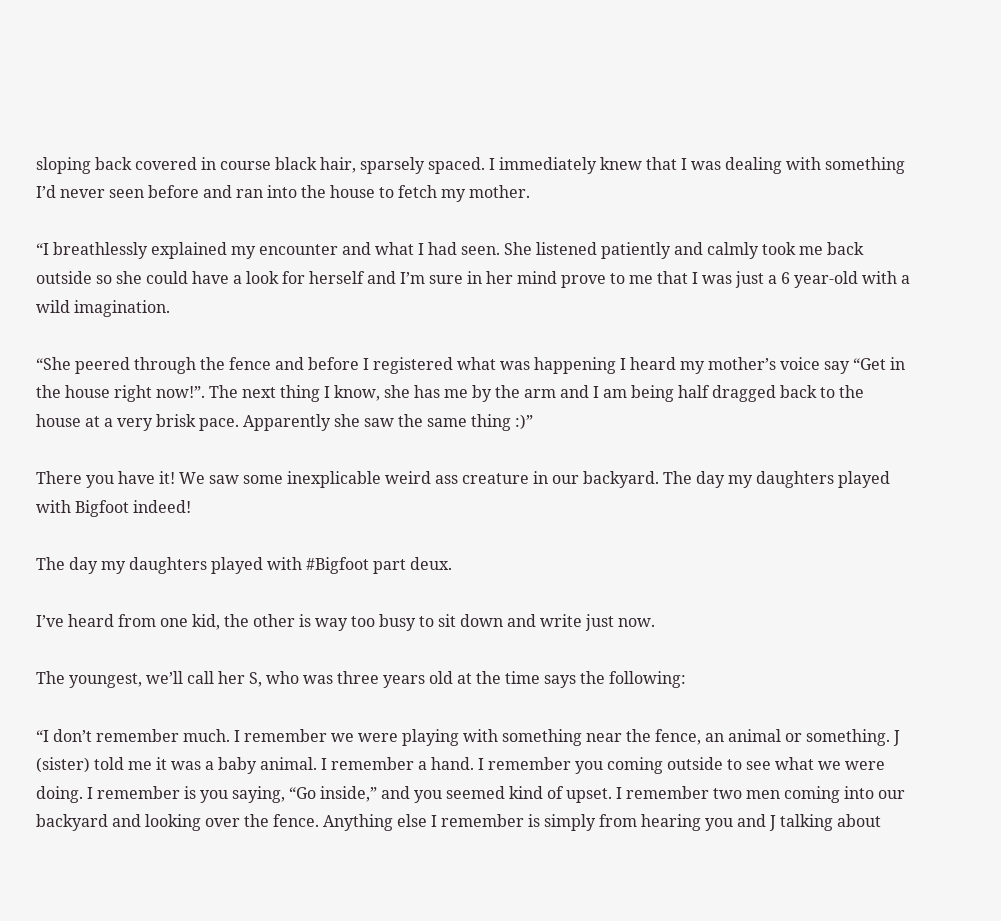sloping back covered in course black hair, sparsely spaced. I immediately knew that I was dealing with something I’d never seen before and ran into the house to fetch my mother.

“I breathlessly explained my encounter and what I had seen. She listened patiently and calmly took me back outside so she could have a look for herself and I’m sure in her mind prove to me that I was just a 6 year-old with a wild imagination.

“She peered through the fence and before I registered what was happening I heard my mother’s voice say “Get in the house right now!”. The next thing I know, she has me by the arm and I am being half dragged back to the house at a very brisk pace. Apparently she saw the same thing :)”

There you have it! We saw some inexplicable weird ass creature in our backyard. The day my daughters played with Bigfoot indeed!

The day my daughters played with #Bigfoot part deux.

I’ve heard from one kid, the other is way too busy to sit down and write just now.

The youngest, we’ll call her S, who was three years old at the time says the following:

“I don’t remember much. I remember we were playing with something near the fence, an animal or something. J (sister) told me it was a baby animal. I remember a hand. I remember you coming outside to see what we were doing. I remember is you saying, “Go inside,” and you seemed kind of upset. I remember two men coming into our backyard and looking over the fence. Anything else I remember is simply from hearing you and J talking about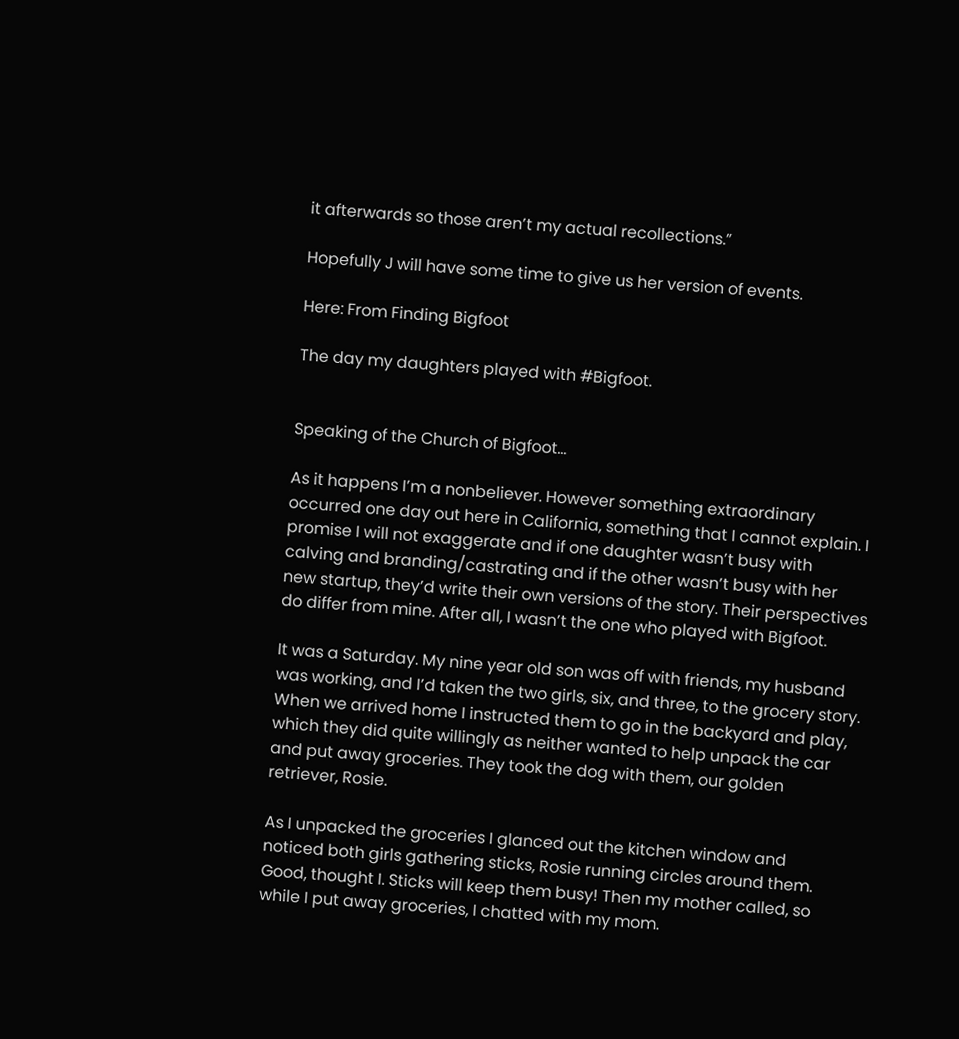it afterwards so those aren’t my actual recollections.”

Hopefully J will have some time to give us her version of events.

Here: From Finding Bigfoot

The day my daughters played with #Bigfoot.


Speaking of the Church of Bigfoot…

As it happens I’m a nonbeliever. However something extraordinary occurred one day out here in California, something that I cannot explain. I promise I will not exaggerate and if one daughter wasn’t busy with calving and branding/castrating and if the other wasn’t busy with her new startup, they’d write their own versions of the story. Their perspectives do differ from mine. After all, I wasn’t the one who played with Bigfoot.

It was a Saturday. My nine year old son was off with friends, my husband was working, and I’d taken the two girls, six, and three, to the grocery story. When we arrived home I instructed them to go in the backyard and play, which they did quite willingly as neither wanted to help unpack the car and put away groceries. They took the dog with them, our golden retriever, Rosie.

As I unpacked the groceries I glanced out the kitchen window and noticed both girls gathering sticks, Rosie running circles around them. Good, thought I. Sticks will keep them busy! Then my mother called, so while I put away groceries, I chatted with my mom.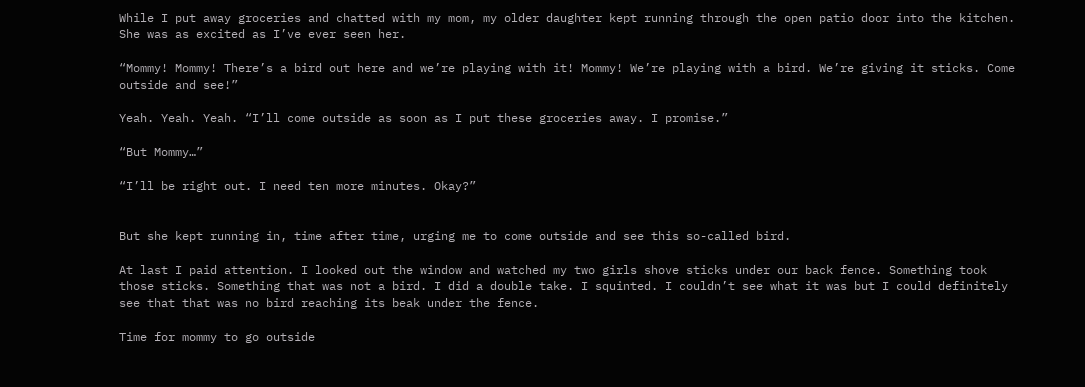While I put away groceries and chatted with my mom, my older daughter kept running through the open patio door into the kitchen. She was as excited as I’ve ever seen her.

“Mommy! Mommy! There’s a bird out here and we’re playing with it! Mommy! We’re playing with a bird. We’re giving it sticks. Come outside and see!”

Yeah. Yeah. Yeah. “I’ll come outside as soon as I put these groceries away. I promise.”

“But Mommy…”

“I’ll be right out. I need ten more minutes. Okay?”


But she kept running in, time after time, urging me to come outside and see this so-called bird.

At last I paid attention. I looked out the window and watched my two girls shove sticks under our back fence. Something took those sticks. Something that was not a bird. I did a double take. I squinted. I couldn’t see what it was but I could definitely see that that was no bird reaching its beak under the fence.

Time for mommy to go outside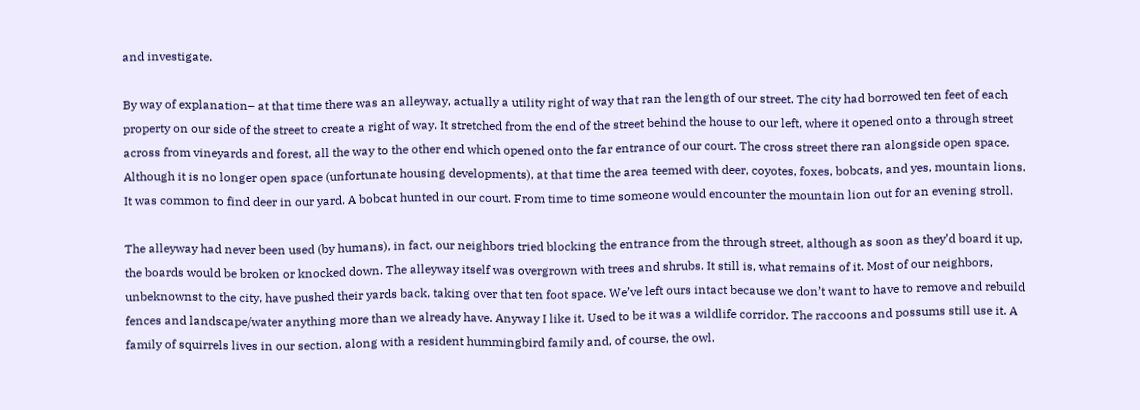and investigate.

By way of explanation– at that time there was an alleyway, actually a utility right of way that ran the length of our street. The city had borrowed ten feet of each property on our side of the street to create a right of way. It stretched from the end of the street behind the house to our left, where it opened onto a through street across from vineyards and forest, all the way to the other end which opened onto the far entrance of our court. The cross street there ran alongside open space. Although it is no longer open space (unfortunate housing developments), at that time the area teemed with deer, coyotes, foxes, bobcats, and yes, mountain lions. It was common to find deer in our yard. A bobcat hunted in our court. From time to time someone would encounter the mountain lion out for an evening stroll.

The alleyway had never been used (by humans), in fact, our neighbors tried blocking the entrance from the through street, although as soon as they’d board it up, the boards would be broken or knocked down. The alleyway itself was overgrown with trees and shrubs. It still is, what remains of it. Most of our neighbors, unbeknownst to the city, have pushed their yards back, taking over that ten foot space. We’ve left ours intact because we don’t want to have to remove and rebuild fences and landscape/water anything more than we already have. Anyway I like it. Used to be it was a wildlife corridor. The raccoons and possums still use it. A family of squirrels lives in our section, along with a resident hummingbird family and, of course, the owl.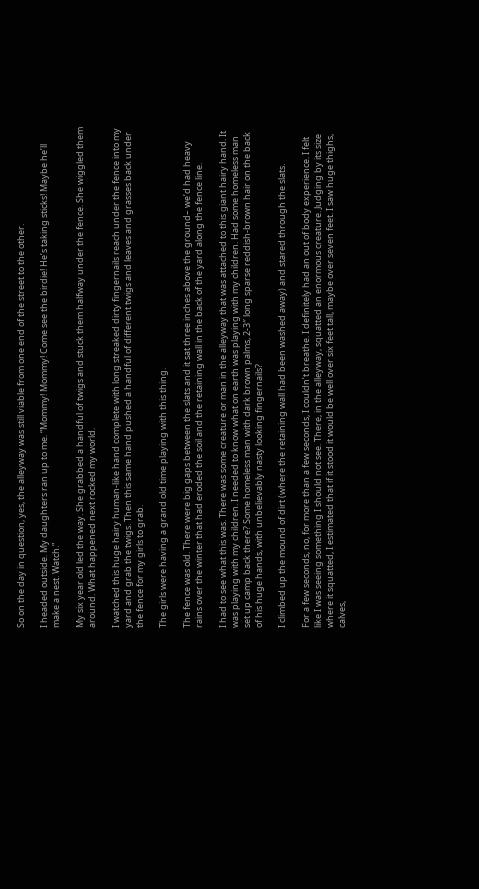So on the day in question, yes, the alleyway was still viable from one end of the street to the other.

I headed outside. My daughters ran up to me. “Mommy! Mommy! Come see the birdie! He’s taking sticks! Maybe he’ll make a nest. Watch.”

My six year old led the way. She grabbed a handful of twigs and stuck them halfway under the fence. She wiggled them around. What happened next rocked my world.

I watched this huge hairy human-like hand complete with long streaked dirty fingernails reach under the fence into my yard and grab the twigs. Then this same hand pushed a handful of different twigs and leaves and grasses back under the fence for my girls to grab.

The girls were having a grand old time playing with this thing.

The fence was old. There were big gaps between the slats and it sat three inches above the ground– we’d had heavy rains over the winter that had eroded the soil and the retaining wall in the back of the yard along the fence line.

I had to see what this was. There was some creature or man in the alleyway that was attached to this giant hairy hand. It was playing with my children. I needed to know what on earth was playing with my children. Had some homeless man set up camp back there? Some homeless man with dark brown palms, 2-3″ long sparse reddish-brown hair on the back of his huge hands, with unbelievably nasty looking fingernails?

I climbed up the mound of dirt (where the retaining wall had been washed away) and stared through the slats.

For a few seconds, no, for more than a few seconds, I couldn’t breathe. I definitely had an out of body experience. I felt like I was seeing something I should not see. There, in the alleyway, squatted an enormous creature. Judging by its size where it squatted, I estimated that if it stood it would be well over six feet tall, maybe over seven feet. I saw huge thighs, calves,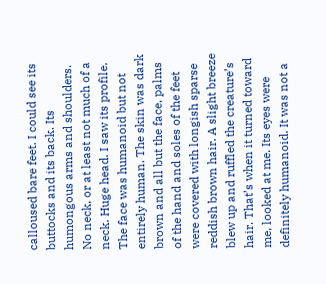calloused bare feet. I could see its buttocks and its back. Its humongous arms and shoulders. No neck, or at least not much of a neck. Huge head. I saw its profile. The face was humanoid but not entirely human. The skin was dark brown and all but the face, palms of the hand and soles of the feet were covered with longish sparse reddish brown hair. A slight breeze blew up and ruffled the creature’s hair. That’s when it turned toward me, looked at me. Its eyes were definitely humanoid. It was not a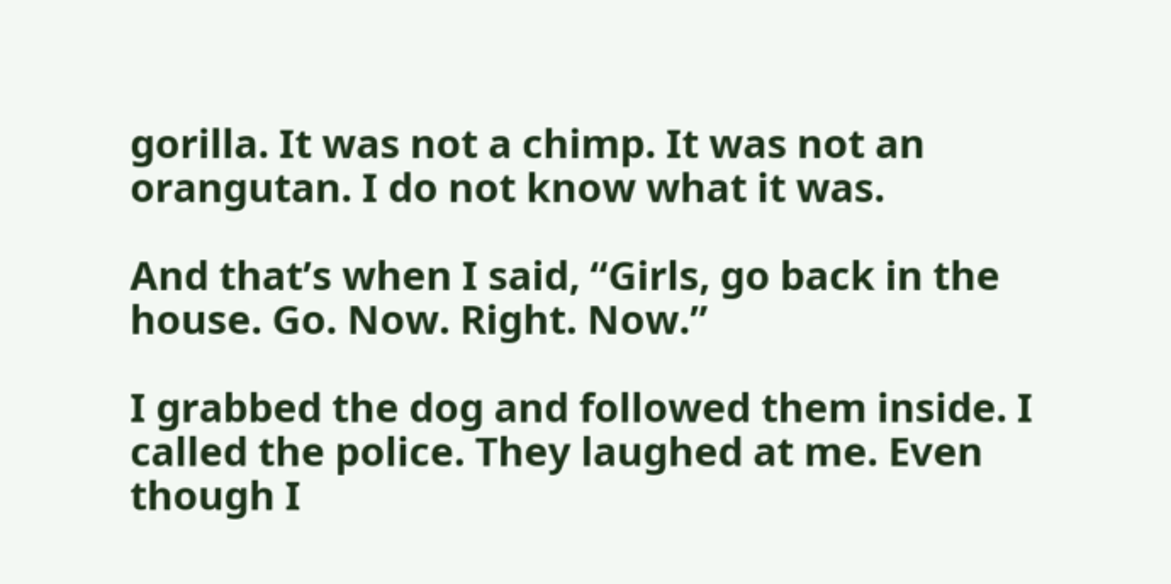gorilla. It was not a chimp. It was not an orangutan. I do not know what it was.

And that’s when I said, “Girls, go back in the house. Go. Now. Right. Now.”

I grabbed the dog and followed them inside. I called the police. They laughed at me. Even though I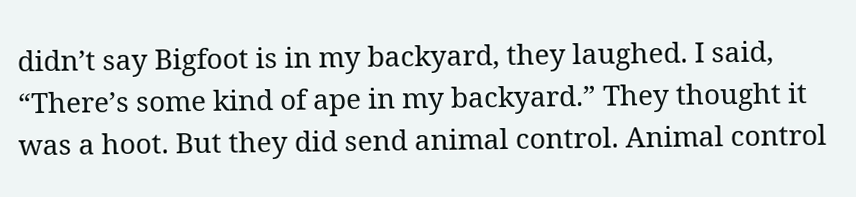didn’t say Bigfoot is in my backyard, they laughed. I said, “There’s some kind of ape in my backyard.” They thought it was a hoot. But they did send animal control. Animal control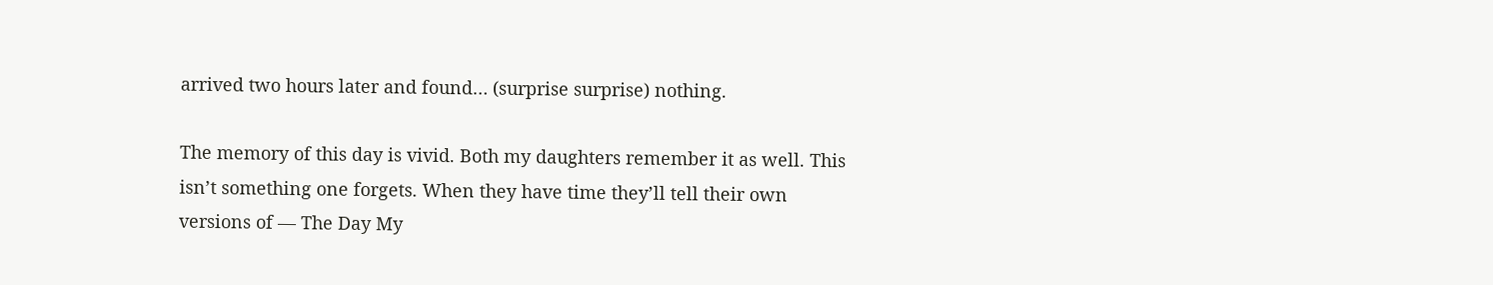arrived two hours later and found… (surprise surprise) nothing.

The memory of this day is vivid. Both my daughters remember it as well. This isn’t something one forgets. When they have time they’ll tell their own versions of — The Day My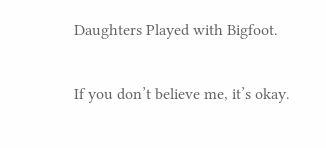Daughters Played with Bigfoot.

If you don’t believe me, it’s okay.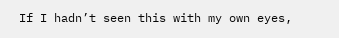If I hadn’t seen this with my own eyes,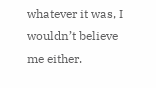whatever it was, I wouldn’t believe me either.